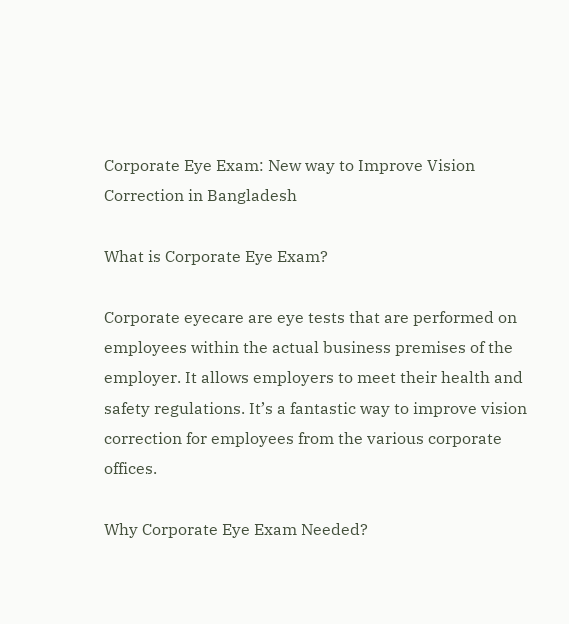Corporate Eye Exam: New way to Improve Vision Correction in Bangladesh

What is Corporate Eye Exam?

Corporate eyecare are eye tests that are performed on employees within the actual business premises of the employer. It allows employers to meet their health and safety regulations. It’s a fantastic way to improve vision correction for employees from the various corporate offices.

Why Corporate Eye Exam Needed?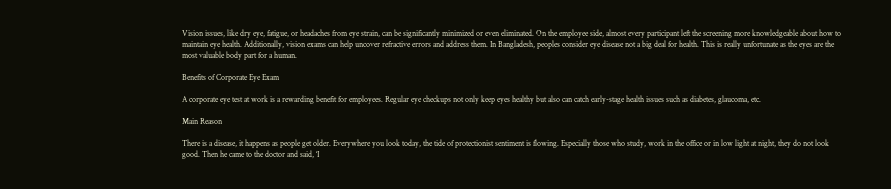Vision issues, like dry eye, fatigue, or headaches from eye strain, can be significantly minimized or even eliminated. On the employee side, almost every participant left the screening more knowledgeable about how to maintain eye health. Additionally, vision exams can help uncover refractive errors and address them. In Bangladesh, peoples consider eye disease not a big deal for health. This is really unfortunate as the eyes are the most valuable body part for a human.

Benefits of Corporate Eye Exam

A corporate eye test at work is a rewarding benefit for employees. Regular eye checkups not only keep eyes healthy but also can catch early-stage health issues such as diabetes, glaucoma, etc.

Main Reason

There is a disease, it happens as people get older. Everywhere you look today, the tide of protectionist sentiment is flowing. Especially those who study, work in the office or in low light at night, they do not look good. Then he came to the doctor and said, ‘I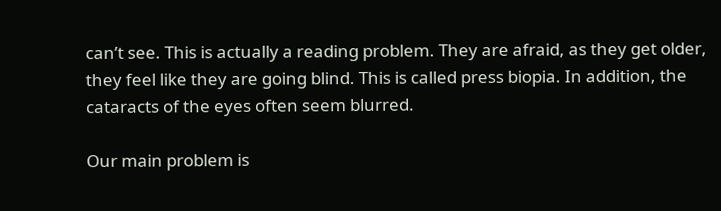can’t see. This is actually a reading problem. They are afraid, as they get older, they feel like they are going blind. This is called press biopia. In addition, the cataracts of the eyes often seem blurred.

Our main problem is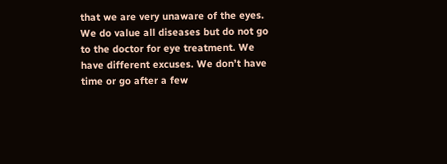that we are very unaware of the eyes. We do value all diseases but do not go to the doctor for eye treatment. We have different excuses. We don’t have time or go after a few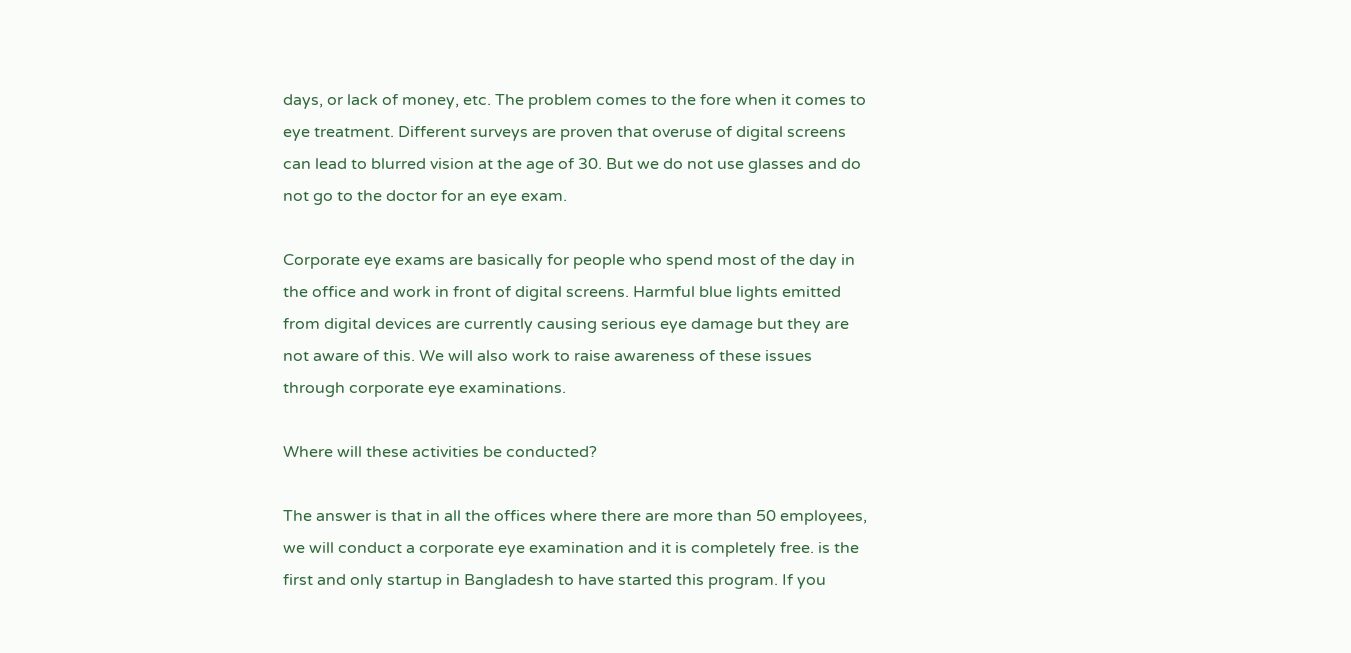days, or lack of money, etc. The problem comes to the fore when it comes to eye treatment. Different surveys are proven that overuse of digital screens can lead to blurred vision at the age of 30. But we do not use glasses and do not go to the doctor for an eye exam.

Corporate eye exams are basically for people who spend most of the day in the office and work in front of digital screens. Harmful blue lights emitted from digital devices are currently causing serious eye damage but they are not aware of this. We will also work to raise awareness of these issues through corporate eye examinations.

Where will these activities be conducted?

The answer is that in all the offices where there are more than 50 employees, we will conduct a corporate eye examination and it is completely free. is the first and only startup in Bangladesh to have started this program. If you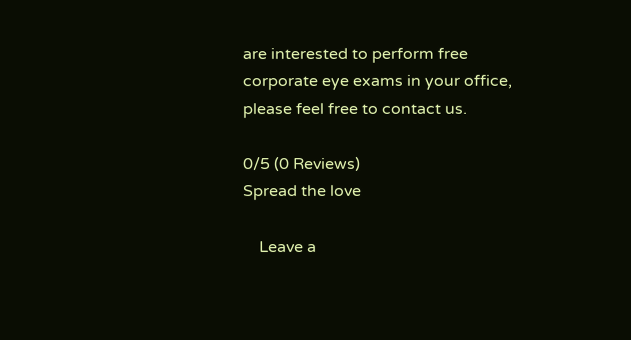are interested to perform free corporate eye exams in your office, please feel free to contact us.

0/5 (0 Reviews)
Spread the love

    Leave a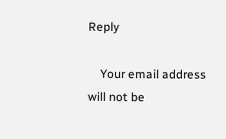Reply

    Your email address will not be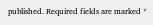published. Required fields are marked *